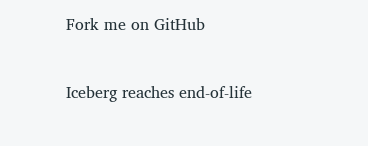Fork me on GitHub


Iceberg reaches end-of-life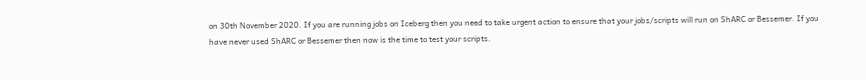on 30th November 2020. If you are running jobs on Iceberg then you need to take urgent action to ensure that your jobs/scripts will run on ShARC or Bessemer. If you have never used ShARC or Bessemer then now is the time to test your scripts.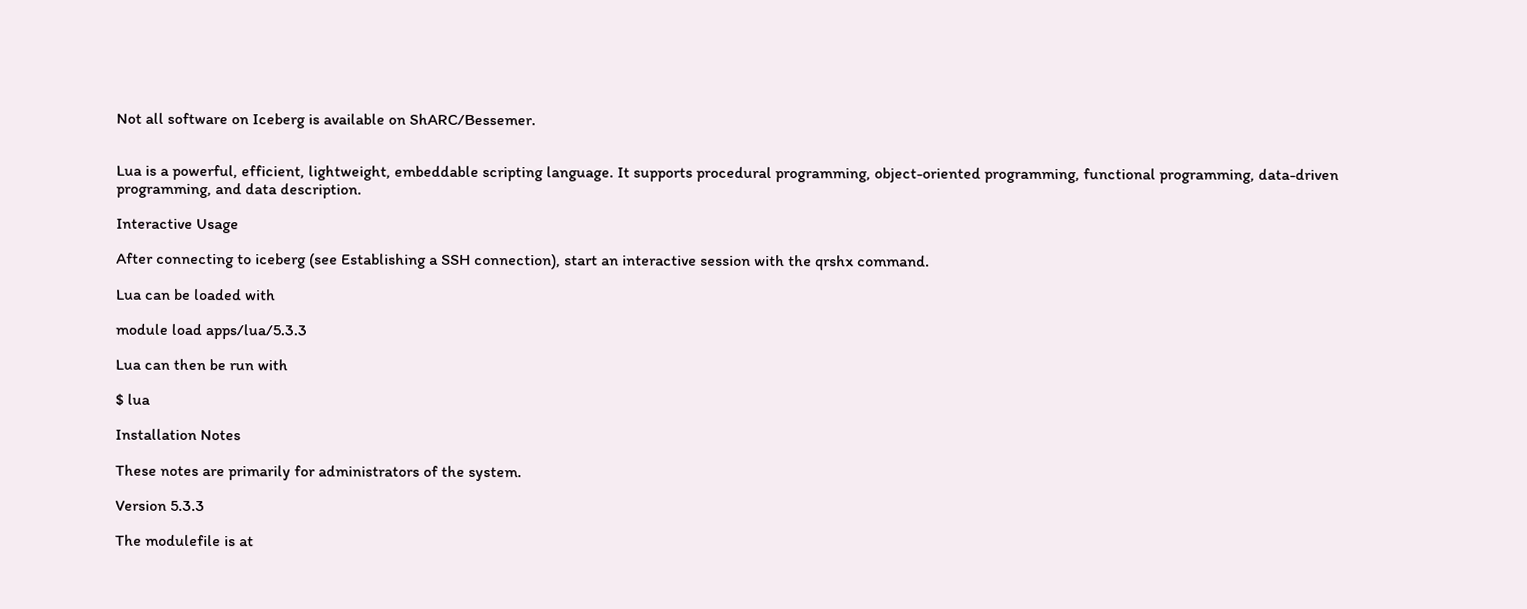Not all software on Iceberg is available on ShARC/Bessemer.


Lua is a powerful, efficient, lightweight, embeddable scripting language. It supports procedural programming, object-oriented programming, functional programming, data-driven programming, and data description.

Interactive Usage

After connecting to iceberg (see Establishing a SSH connection), start an interactive session with the qrshx command.

Lua can be loaded with

module load apps/lua/5.3.3

Lua can then be run with

$ lua

Installation Notes

These notes are primarily for administrators of the system.

Version 5.3.3

The modulefile is at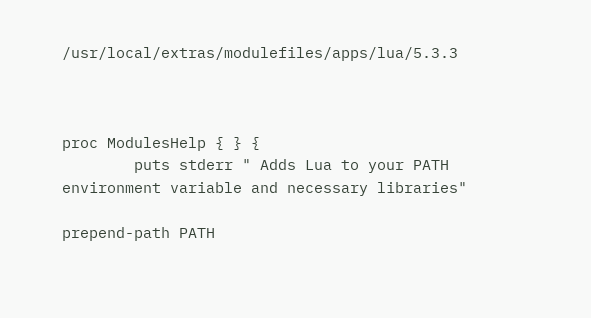/usr/local/extras/modulefiles/apps/lua/5.3.3



proc ModulesHelp { } {
        puts stderr " Adds Lua to your PATH environment variable and necessary libraries"

prepend-path PATH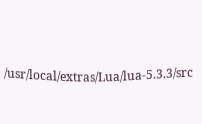/usr/local/extras/Lua/lua-5.3.3/src